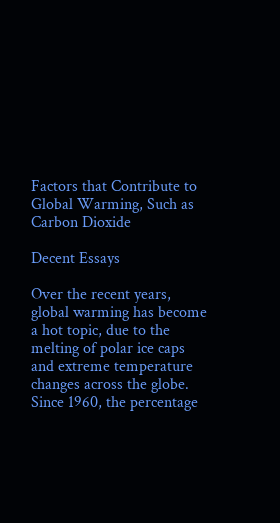Factors that Contribute to Global Warming, Such as Carbon Dioxide

Decent Essays

Over the recent years, global warming has become a hot topic, due to the melting of polar ice caps and extreme temperature changes across the globe. Since 1960, the percentage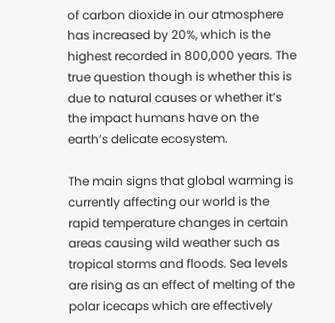of carbon dioxide in our atmosphere has increased by 20%, which is the highest recorded in 800,000 years. The true question though is whether this is due to natural causes or whether it’s the impact humans have on the earth’s delicate ecosystem.

The main signs that global warming is currently affecting our world is the rapid temperature changes in certain areas causing wild weather such as tropical storms and floods. Sea levels are rising as an effect of melting of the polar icecaps which are effectively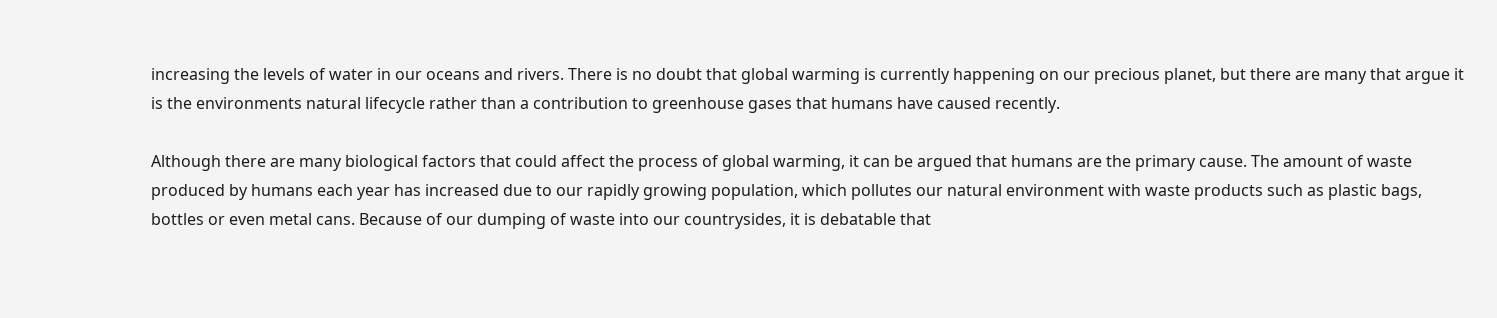increasing the levels of water in our oceans and rivers. There is no doubt that global warming is currently happening on our precious planet, but there are many that argue it is the environments natural lifecycle rather than a contribution to greenhouse gases that humans have caused recently.

Although there are many biological factors that could affect the process of global warming, it can be argued that humans are the primary cause. The amount of waste produced by humans each year has increased due to our rapidly growing population, which pollutes our natural environment with waste products such as plastic bags, bottles or even metal cans. Because of our dumping of waste into our countrysides, it is debatable that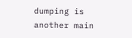dumping is another main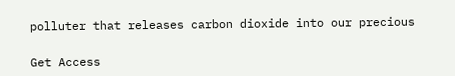polluter that releases carbon dioxide into our precious

Get Access